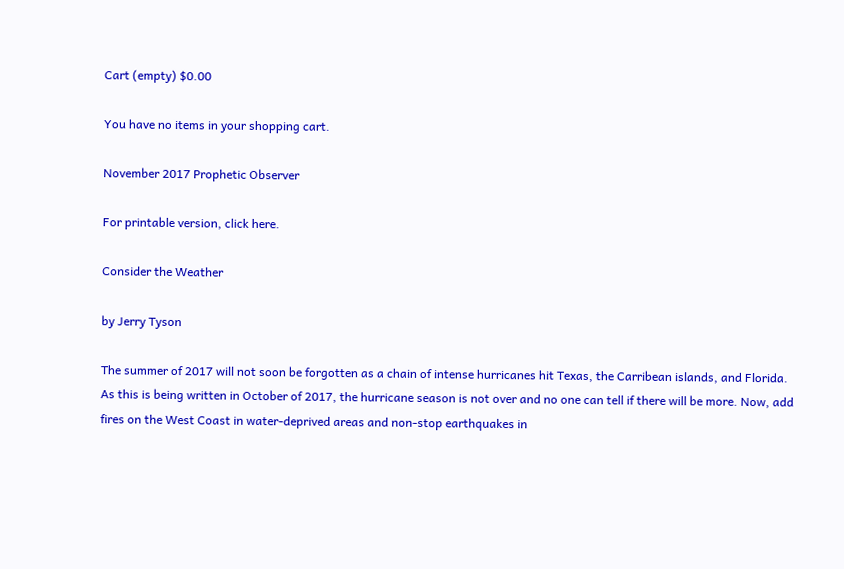Cart (empty) $0.00

You have no items in your shopping cart.

November 2017 Prophetic Observer

For printable version, click here.

Consider the Weather

by Jerry Tyson

The summer of 2017 will not soon be forgotten as a chain of intense hurricanes hit Texas, the Carribean islands, and Florida. As this is being written in October of 2017, the hurricane season is not over and no one can tell if there will be more. Now, add fires on the West Coast in water-deprived areas and non-stop earthquakes in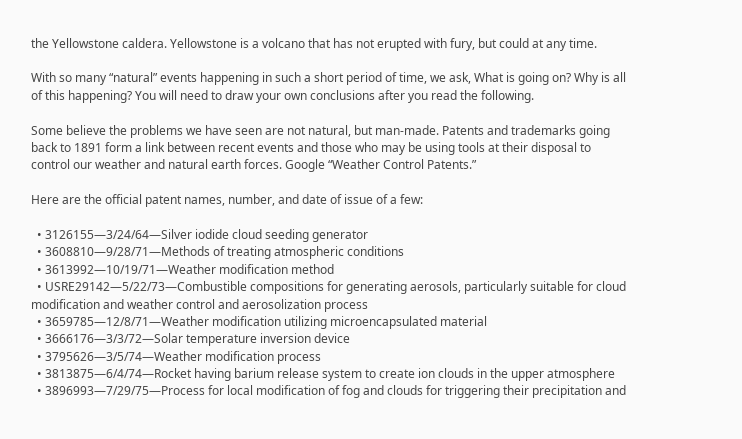the Yellowstone caldera. Yellowstone is a volcano that has not erupted with fury, but could at any time.

With so many “natural” events happening in such a short period of time, we ask, What is going on? Why is all of this happening? You will need to draw your own conclusions after you read the following.

Some believe the problems we have seen are not natural, but man-made. Patents and trademarks going back to 1891 form a link between recent events and those who may be using tools at their disposal to control our weather and natural earth forces. Google “Weather Control Patents.”

Here are the official patent names, number, and date of issue of a few:

  • 3126155—3/24/64—Silver iodide cloud seeding generator
  • 3608810—9/28/71—Methods of treating atmospheric conditions
  • 3613992—10/19/71—Weather modification method
  • USRE29142—5/22/73—Combustible compositions for generating aerosols, particularly suitable for cloud modification and weather control and aerosolization process
  • 3659785—12/8/71—Weather modification utilizing microencapsulated material
  • 3666176—3/3/72—Solar temperature inversion device
  • 3795626—3/5/74—Weather modification process
  • 3813875—6/4/74—Rocket having barium release system to create ion clouds in the upper atmosphere
  • 3896993—7/29/75—Process for local modification of fog and clouds for triggering their precipitation and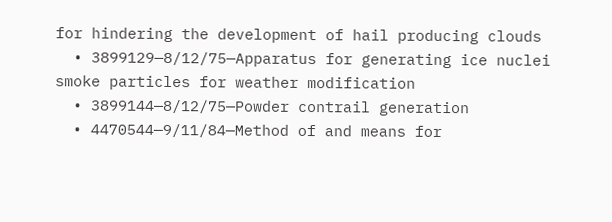for hindering the development of hail producing clouds
  • 3899129—8/12/75—Apparatus for generating ice nuclei smoke particles for weather modification
  • 3899144—8/12/75—Powder contrail generation
  • 4470544—9/11/84—Method of and means for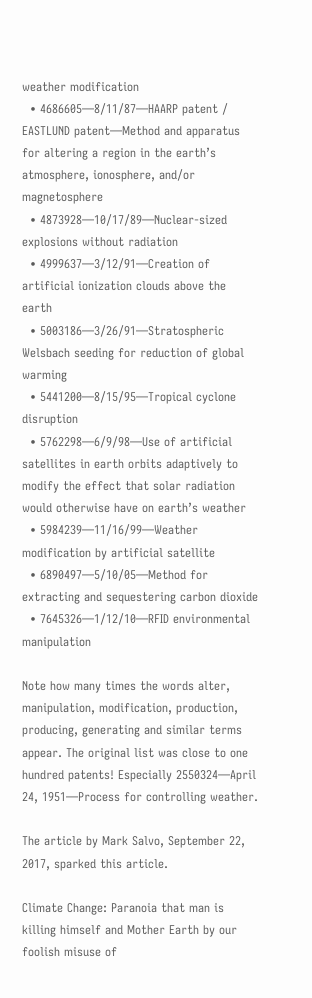weather modification
  • 4686605—8/11/87—HAARP patent / EASTLUND patent—Method and apparatus for altering a region in the earth’s atmosphere, ionosphere, and/or magnetosphere
  • 4873928—10/17/89—Nuclear-sized explosions without radiation
  • 4999637—3/12/91—Creation of artificial ionization clouds above the earth
  • 5003186—3/26/91—Stratospheric Welsbach seeding for reduction of global warming
  • 5441200—8/15/95—Tropical cyclone disruption
  • 5762298—6/9/98—Use of artificial satellites in earth orbits adaptively to modify the effect that solar radiation would otherwise have on earth’s weather
  • 5984239—11/16/99—Weather modification by artificial satellite
  • 6890497—5/10/05—Method for extracting and sequestering carbon dioxide
  • 7645326—1/12/10—RFID environmental manipulation

Note how many times the words alter, manipulation, modification, production, producing, generating and similar terms appear. The original list was close to one hundred patents! Especially 2550324—April 24, 1951—Process for controlling weather.

The article by Mark Salvo, September 22, 2017, sparked this article.

Climate Change: Paranoia that man is killing himself and Mother Earth by our foolish misuse of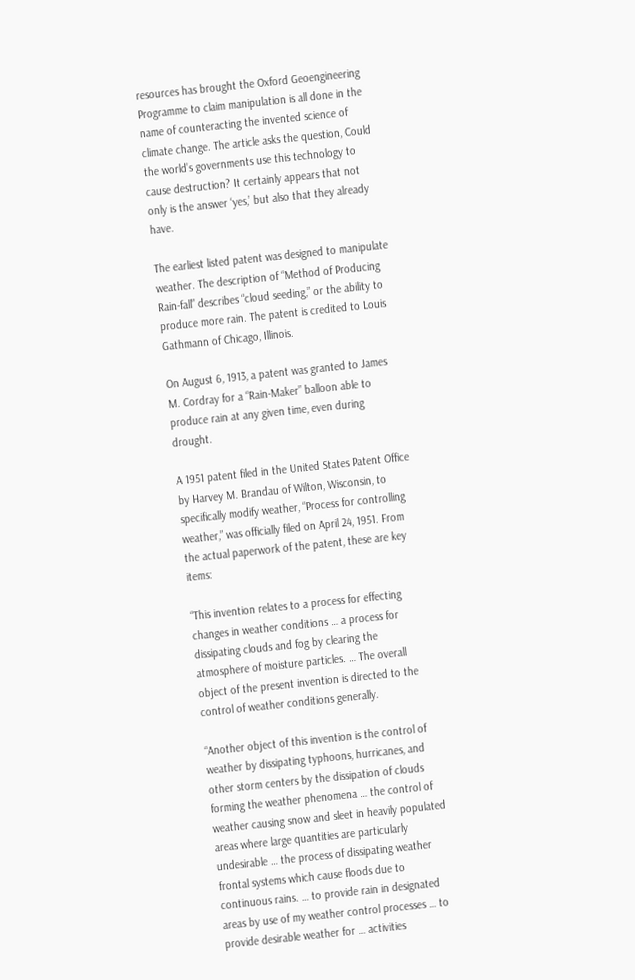resources has brought the Oxford Geoengineering Programme to claim manipulation is all done in the name of counteracting the invented science of climate change. The article asks the question, Could the world’s governments use this technology to cause destruction? It certainly appears that not only is the answer ‘yes,’ but also that they already have.

The earliest listed patent was designed to manipulate weather. The description of “Method of Producing Rain-fall” describes “cloud seeding,” or the ability to produce more rain. The patent is credited to Louis Gathmann of Chicago, Illinois.

On August 6, 1913, a patent was granted to James M. Cordray for a “Rain-Maker” balloon able to produce rain at any given time, even during drought.

A 1951 patent filed in the United States Patent Office by Harvey M. Brandau of Wilton, Wisconsin, to specifically modify weather, “Process for controlling weather,” was officially filed on April 24, 1951. From the actual paperwork of the patent, these are key items:

“This invention relates to a process for effecting changes in weather conditions … a process for dissipating clouds and fog by clearing the atmosphere of moisture particles. … The overall object of the present invention is directed to the control of weather conditions generally.

“Another object of this invention is the control of weather by dissipating typhoons, hurricanes, and other storm centers by the dissipation of clouds forming the weather phenomena … the control of weather causing snow and sleet in heavily populated areas where large quantities are particularly undesirable … the process of dissipating weather frontal systems which cause floods due to continuous rains. … to provide rain in designated areas by use of my weather control processes … to provide desirable weather for … activities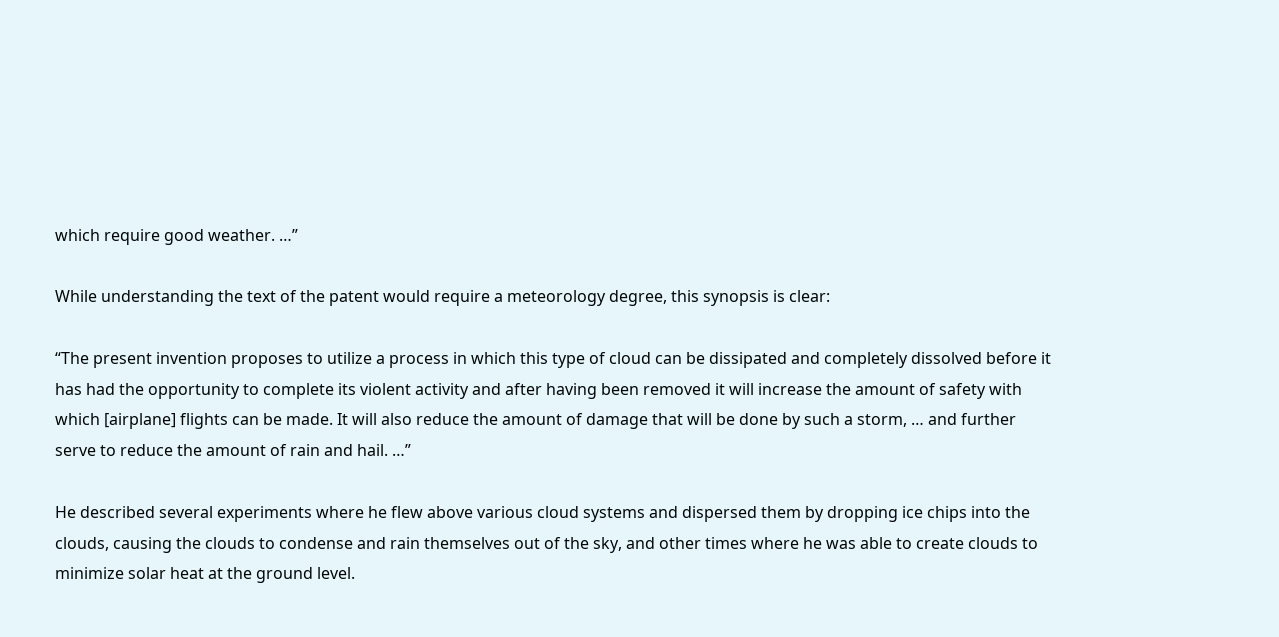which require good weather. …”

While understanding the text of the patent would require a meteorology degree, this synopsis is clear:

“The present invention proposes to utilize a process in which this type of cloud can be dissipated and completely dissolved before it has had the opportunity to complete its violent activity and after having been removed it will increase the amount of safety with which [airplane] flights can be made. It will also reduce the amount of damage that will be done by such a storm, … and further serve to reduce the amount of rain and hail. …”

He described several experiments where he flew above various cloud systems and dispersed them by dropping ice chips into the clouds, causing the clouds to condense and rain themselves out of the sky, and other times where he was able to create clouds to minimize solar heat at the ground level.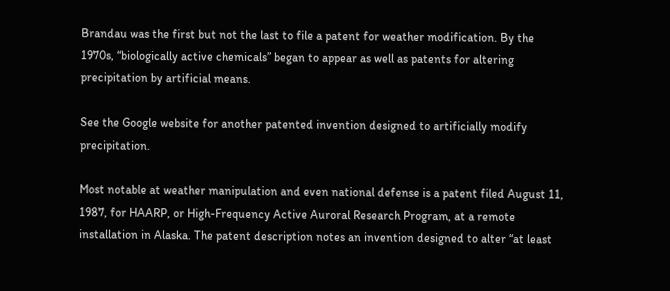Brandau was the first but not the last to file a patent for weather modification. By the 1970s, “biologically active chemicals” began to appear as well as patents for altering precipitation by artificial means.

See the Google website for another patented invention designed to artificially modify precipitation.

Most notable at weather manipulation and even national defense is a patent filed August 11, 1987, for HAARP, or High-Frequency Active Auroral Research Program, at a remote installation in Alaska. The patent description notes an invention designed to alter “at least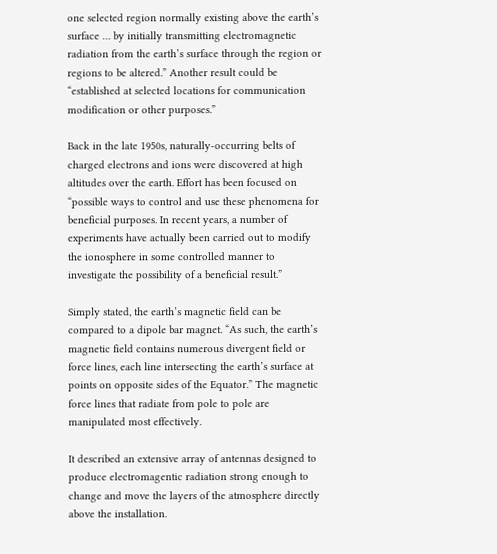one selected region normally existing above the earth’s surface … by initially transmitting electromagnetic radiation from the earth’s surface through the region or regions to be altered.” Another result could be “established at selected locations for communication modification or other purposes.”

Back in the late 1950s, naturally-occurring belts of charged electrons and ions were discovered at high altitudes over the earth. Effort has been focused on “possible ways to control and use these phenomena for beneficial purposes. In recent years, a number of experiments have actually been carried out to modify the ionosphere in some controlled manner to investigate the possibility of a beneficial result.”

Simply stated, the earth’s magnetic field can be compared to a dipole bar magnet. “As such, the earth’s magnetic field contains numerous divergent field or force lines, each line intersecting the earth’s surface at points on opposite sides of the Equator.” The magnetic force lines that radiate from pole to pole are manipulated most effectively.

It described an extensive array of antennas designed to produce electromagentic radiation strong enough to change and move the layers of the atmosphere directly above the installation.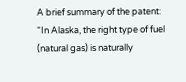A brief summary of the patent: “In Alaska, the right type of fuel (natural gas) is naturally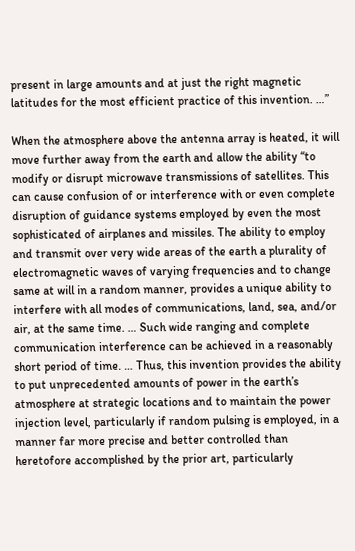present in large amounts and at just the right magnetic latitudes for the most efficient practice of this invention. …”

When the atmosphere above the antenna array is heated, it will move further away from the earth and allow the ability “to modify or disrupt microwave transmissions of satellites. This can cause confusion of or interference with or even complete disruption of guidance systems employed by even the most sophisticated of airplanes and missiles. The ability to employ and transmit over very wide areas of the earth a plurality of electromagnetic waves of varying frequencies and to change same at will in a random manner, provides a unique ability to interfere with all modes of communications, land, sea, and/or air, at the same time. … Such wide ranging and complete communication interference can be achieved in a reasonably short period of time. … Thus, this invention provides the ability to put unprecedented amounts of power in the earth’s atmosphere at strategic locations and to maintain the power injection level, particularly if random pulsing is employed, in a manner far more precise and better controlled than heretofore accomplished by the prior art, particularly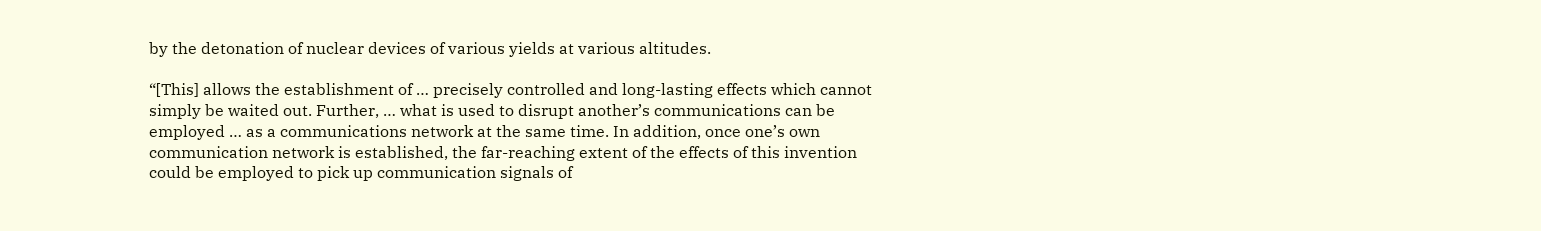by the detonation of nuclear devices of various yields at various altitudes.

“[This] allows the establishment of … precisely controlled and long-lasting effects which cannot simply be waited out. Further, … what is used to disrupt another’s communications can be employed … as a communications network at the same time. In addition, once one’s own communication network is established, the far-reaching extent of the effects of this invention could be employed to pick up communication signals of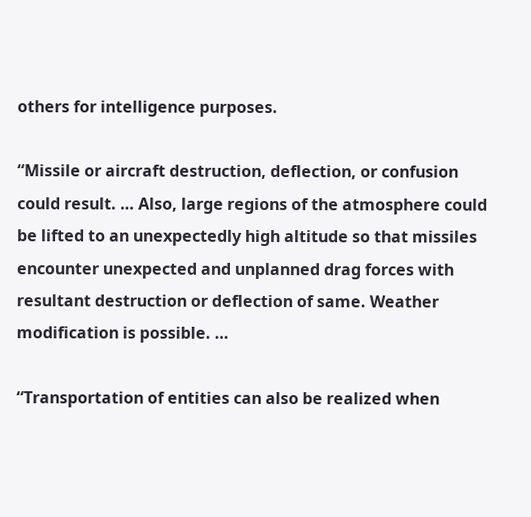others for intelligence purposes.

“Missile or aircraft destruction, deflection, or confusion could result. … Also, large regions of the atmosphere could be lifted to an unexpectedly high altitude so that missiles encounter unexpected and unplanned drag forces with resultant destruction or deflection of same. Weather modification is possible. …

“Transportation of entities can also be realized when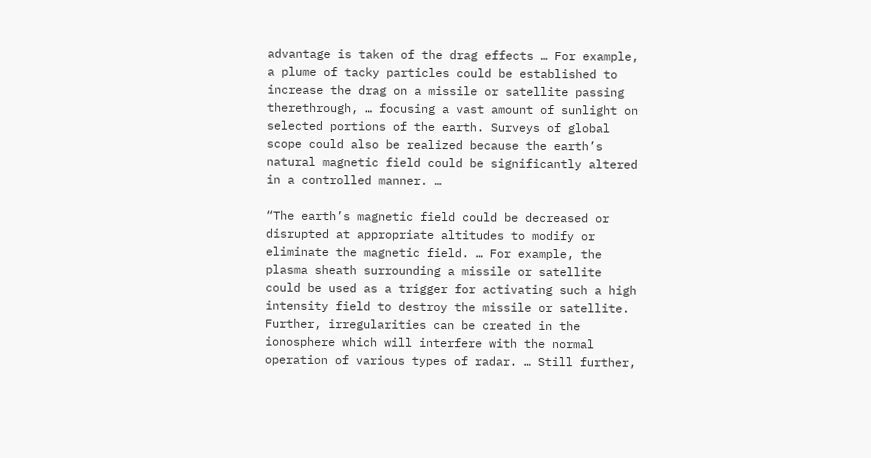advantage is taken of the drag effects … For example, a plume of tacky particles could be established to increase the drag on a missile or satellite passing therethrough, … focusing a vast amount of sunlight on selected portions of the earth. Surveys of global scope could also be realized because the earth’s natural magnetic field could be significantly altered in a controlled manner. …

“The earth’s magnetic field could be decreased or disrupted at appropriate altitudes to modify or eliminate the magnetic field. … For example, the plasma sheath surrounding a missile or satellite could be used as a trigger for activating such a high intensity field to destroy the missile or satellite. Further, irregularities can be created in the ionosphere which will interfere with the normal operation of various types of radar. … Still further,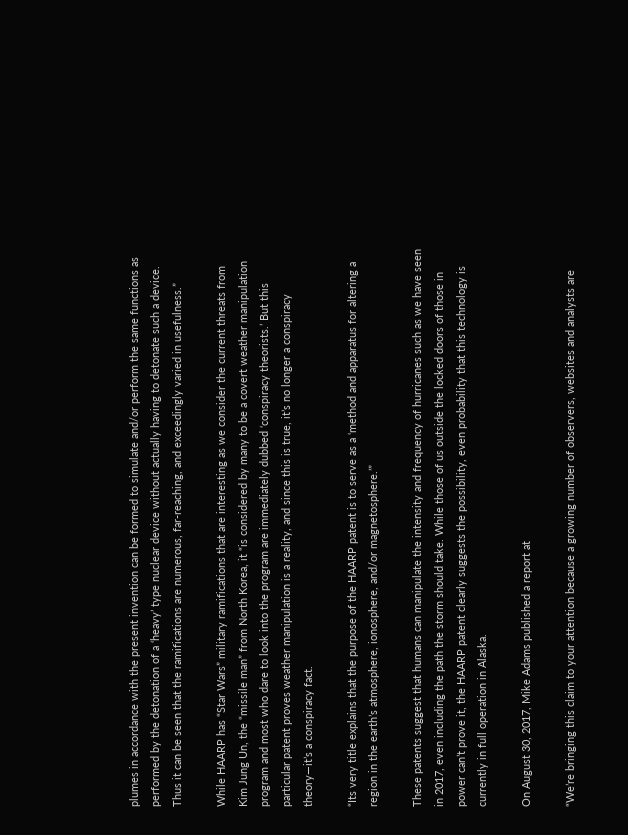plumes in accordance with the present invention can be formed to simulate and/or perform the same functions as performed by the detonation of a ‘heavy’ type nuclear device without actually having to detonate such a device. Thus it can be seen that the ramifications are numerous, far-reaching, and exceedingly varied in usefulness.”

While HAARP has “Star Wars” military ramifications that are interesting as we consider the current threats from Kim Jung Un, the “missile man” from North Korea, it “is considered by many to be a covert weather manipulation program and most who dare to look into the program are immediately dubbed ‘conspiracy theorists.’ But this particular patent proves weather manipulation is a reality, and since this is true, it’s no longer a conspiracy theory—it’s a conspiracy fact.

“Its very title explains that the purpose of the HAARP patent is to serve as a ‘method and apparatus for altering a region in the earth’s atmosphere, ionosphere, and/or magnetosphere.’”

These patents suggest that humans can manipulate the intensity and frequency of hurricanes such as we have seen in 2017, even including the path the storm should take. While those of us outside the locked doors of those in power can’t prove it, the HAARP patent clearly suggests the possibility, even probability that this technology is currently in full operation in Alaska.

On August 30, 2017, Mike Adams published a report at

“We’re bringing this claim to your attention because a growing number of observers, websites and analysts are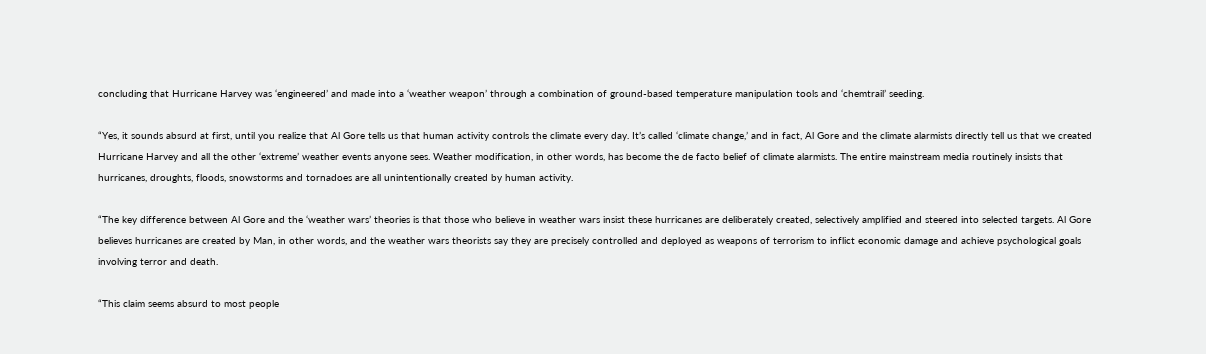concluding that Hurricane Harvey was ‘engineered’ and made into a ‘weather weapon’ through a combination of ground-based temperature manipulation tools and ‘chemtrail’ seeding.

“Yes, it sounds absurd at first, until you realize that Al Gore tells us that human activity controls the climate every day. It’s called ‘climate change,’ and in fact, Al Gore and the climate alarmists directly tell us that we created Hurricane Harvey and all the other ‘extreme’ weather events anyone sees. Weather modification, in other words, has become the de facto belief of climate alarmists. The entire mainstream media routinely insists that hurricanes, droughts, floods, snowstorms and tornadoes are all unintentionally created by human activity.

“The key difference between Al Gore and the ‘weather wars’ theories is that those who believe in weather wars insist these hurricanes are deliberately created, selectively amplified and steered into selected targets. Al Gore believes hurricanes are created by Man, in other words, and the weather wars theorists say they are precisely controlled and deployed as weapons of terrorism to inflict economic damage and achieve psychological goals involving terror and death.

“This claim seems absurd to most people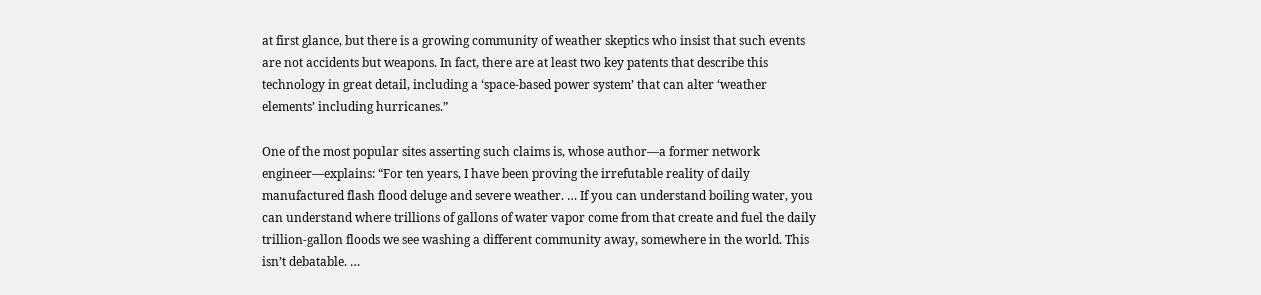at first glance, but there is a growing community of weather skeptics who insist that such events are not accidents but weapons. In fact, there are at least two key patents that describe this technology in great detail, including a ‘space-based power system’ that can alter ‘weather elements’ including hurricanes.”

One of the most popular sites asserting such claims is, whose author—a former network engineer—explains: “For ten years, I have been proving the irrefutable reality of daily manufactured flash flood deluge and severe weather. … If you can understand boiling water, you can understand where trillions of gallons of water vapor come from that create and fuel the daily trillion-gallon floods we see washing a different community away, somewhere in the world. This isn’t debatable. …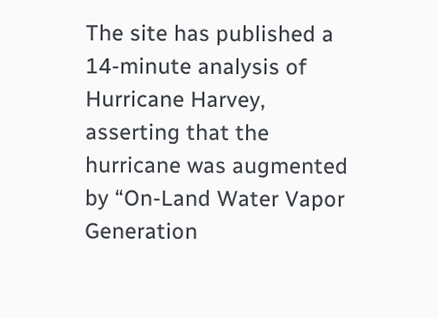The site has published a 14-minute analysis of Hurricane Harvey, asserting that the hurricane was augmented by “On-Land Water Vapor Generation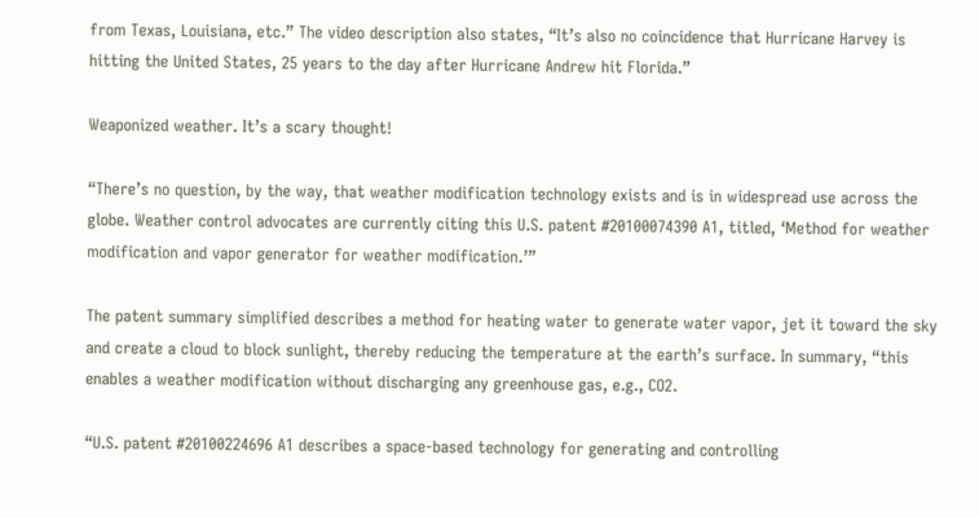from Texas, Louisiana, etc.” The video description also states, “It’s also no coincidence that Hurricane Harvey is hitting the United States, 25 years to the day after Hurricane Andrew hit Florida.”

Weaponized weather. It’s a scary thought!

“There’s no question, by the way, that weather modification technology exists and is in widespread use across the globe. Weather control advocates are currently citing this U.S. patent #20100074390 A1, titled, ‘Method for weather modification and vapor generator for weather modification.’”

The patent summary simplified describes a method for heating water to generate water vapor, jet it toward the sky and create a cloud to block sunlight, thereby reducing the temperature at the earth’s surface. In summary, “this enables a weather modification without discharging any greenhouse gas, e.g., CO2.

“U.S. patent #20100224696 A1 describes a space-based technology for generating and controlling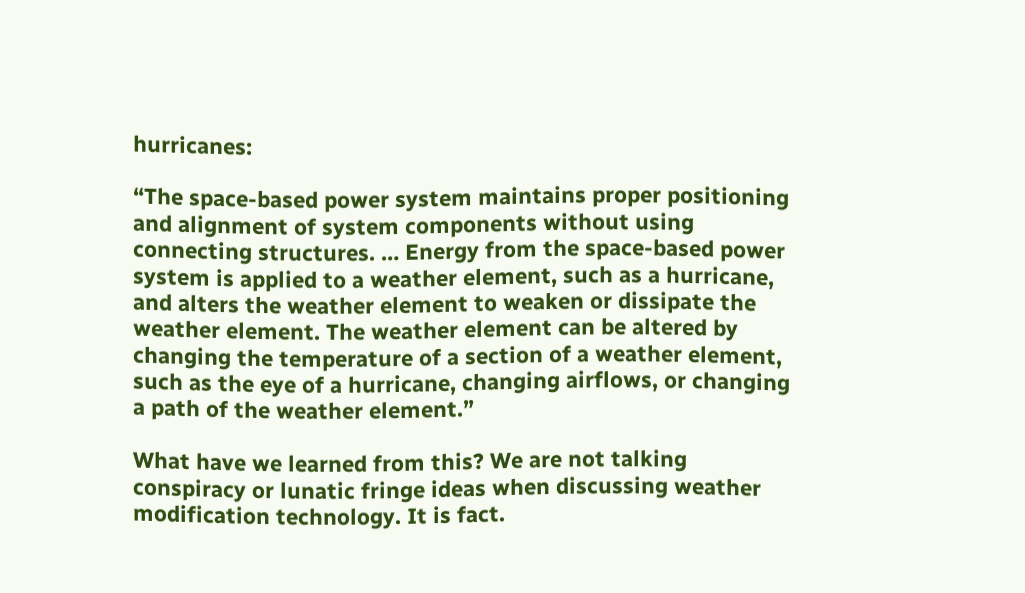hurricanes:

“The space-based power system maintains proper positioning and alignment of system components without using connecting structures. … Energy from the space-based power system is applied to a weather element, such as a hurricane, and alters the weather element to weaken or dissipate the weather element. The weather element can be altered by changing the temperature of a section of a weather element, such as the eye of a hurricane, changing airflows, or changing a path of the weather element.”

What have we learned from this? We are not talking conspiracy or lunatic fringe ideas when discussing weather modification technology. It is fact.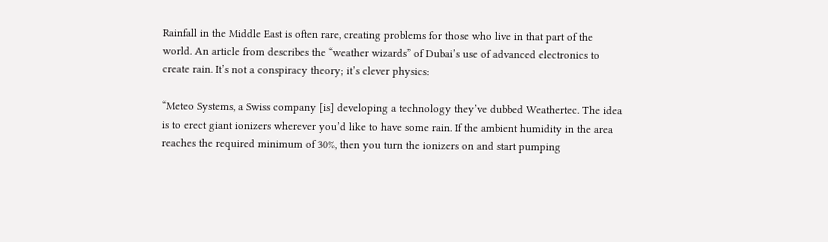Rainfall in the Middle East is often rare, creating problems for those who live in that part of the world. An article from describes the “weather wizards” of Dubai’s use of advanced electronics to create rain. It’s not a conspiracy theory; it’s clever physics:

“Meteo Systems, a Swiss company [is] developing a technology they’ve dubbed Weathertec. The idea is to erect giant ionizers wherever you’d like to have some rain. If the ambient humidity in the area reaches the required minimum of 30%, then you turn the ionizers on and start pumping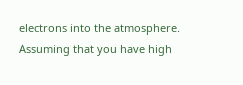electrons into the atmosphere. Assuming that you have high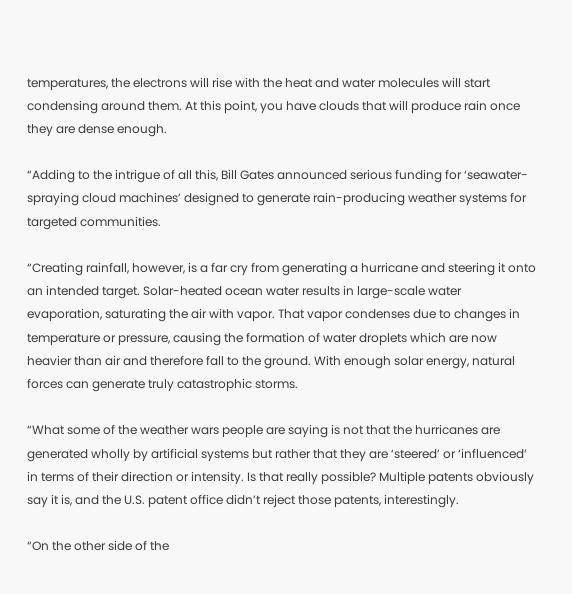temperatures, the electrons will rise with the heat and water molecules will start condensing around them. At this point, you have clouds that will produce rain once they are dense enough.

“Adding to the intrigue of all this, Bill Gates announced serious funding for ‘seawater-spraying cloud machines’ designed to generate rain-producing weather systems for targeted communities.

“Creating rainfall, however, is a far cry from generating a hurricane and steering it onto an intended target. Solar-heated ocean water results in large-scale water evaporation, saturating the air with vapor. That vapor condenses due to changes in temperature or pressure, causing the formation of water droplets which are now heavier than air and therefore fall to the ground. With enough solar energy, natural forces can generate truly catastrophic storms.

“What some of the weather wars people are saying is not that the hurricanes are generated wholly by artificial systems but rather that they are ‘steered’ or ‘influenced’ in terms of their direction or intensity. Is that really possible? Multiple patents obviously say it is, and the U.S. patent office didn’t reject those patents, interestingly.

“On the other side of the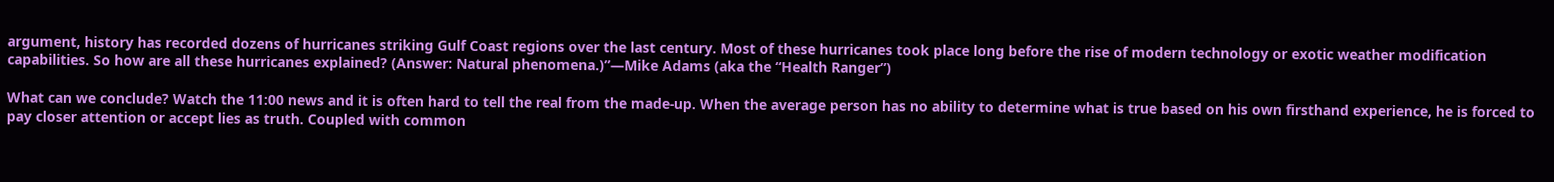argument, history has recorded dozens of hurricanes striking Gulf Coast regions over the last century. Most of these hurricanes took place long before the rise of modern technology or exotic weather modification capabilities. So how are all these hurricanes explained? (Answer: Natural phenomena.)”—Mike Adams (aka the “Health Ranger”)

What can we conclude? Watch the 11:00 news and it is often hard to tell the real from the made-up. When the average person has no ability to determine what is true based on his own firsthand experience, he is forced to pay closer attention or accept lies as truth. Coupled with common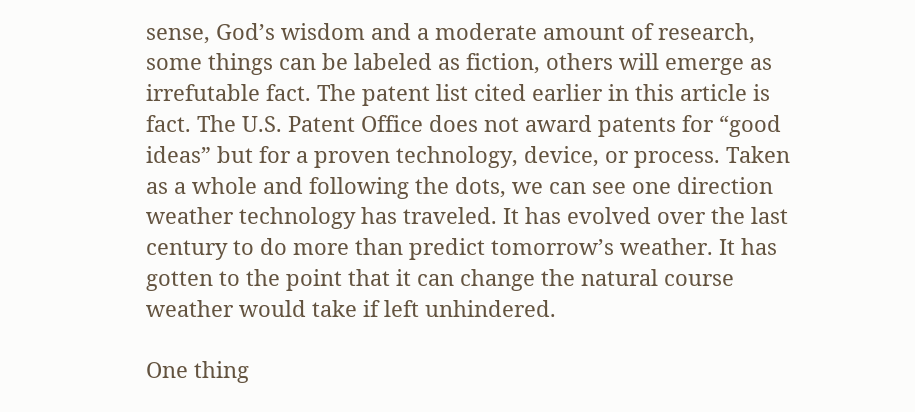sense, God’s wisdom and a moderate amount of research, some things can be labeled as fiction, others will emerge as irrefutable fact. The patent list cited earlier in this article is fact. The U.S. Patent Office does not award patents for “good ideas” but for a proven technology, device, or process. Taken as a whole and following the dots, we can see one direction weather technology has traveled. It has evolved over the last century to do more than predict tomorrow’s weather. It has gotten to the point that it can change the natural course weather would take if left unhindered.

One thing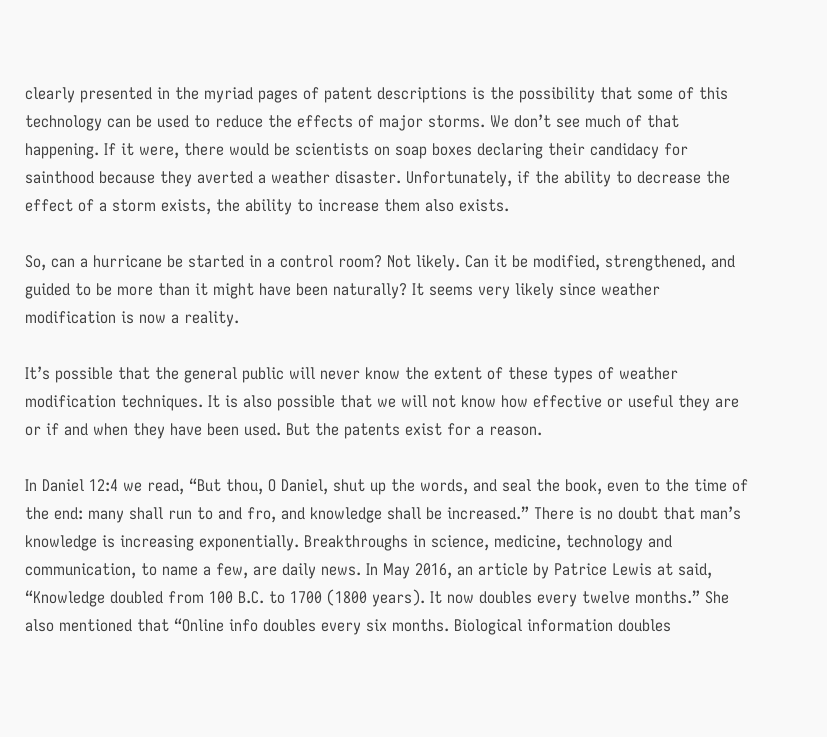clearly presented in the myriad pages of patent descriptions is the possibility that some of this technology can be used to reduce the effects of major storms. We don’t see much of that happening. If it were, there would be scientists on soap boxes declaring their candidacy for sainthood because they averted a weather disaster. Unfortunately, if the ability to decrease the effect of a storm exists, the ability to increase them also exists.

So, can a hurricane be started in a control room? Not likely. Can it be modified, strengthened, and guided to be more than it might have been naturally? It seems very likely since weather modification is now a reality.

It’s possible that the general public will never know the extent of these types of weather modification techniques. It is also possible that we will not know how effective or useful they are or if and when they have been used. But the patents exist for a reason.

In Daniel 12:4 we read, “But thou, O Daniel, shut up the words, and seal the book, even to the time of the end: many shall run to and fro, and knowledge shall be increased.” There is no doubt that man’s knowledge is increasing exponentially. Breakthroughs in science, medicine, technology and communication, to name a few, are daily news. In May 2016, an article by Patrice Lewis at said, “Knowledge doubled from 100 B.C. to 1700 (1800 years). It now doubles every twelve months.” She also mentioned that “Online info doubles every six months. Biological information doubles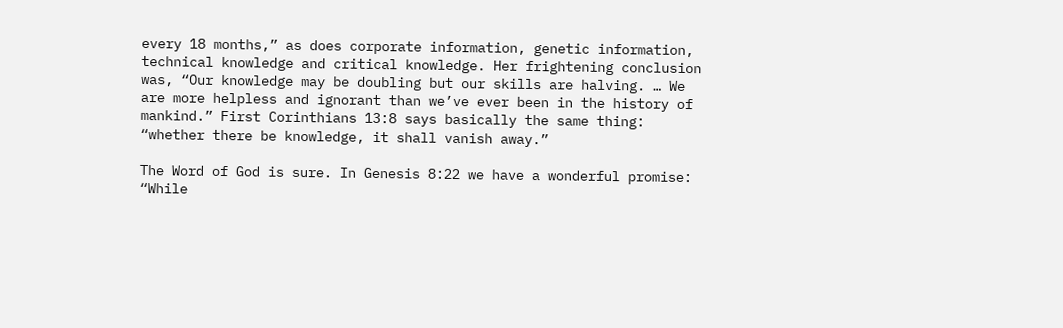every 18 months,” as does corporate information, genetic information, technical knowledge and critical knowledge. Her frightening conclusion was, “Our knowledge may be doubling but our skills are halving. … We are more helpless and ignorant than we’ve ever been in the history of mankind.” First Corinthians 13:8 says basically the same thing: “whether there be knowledge, it shall vanish away.”

The Word of God is sure. In Genesis 8:22 we have a wonderful promise: “While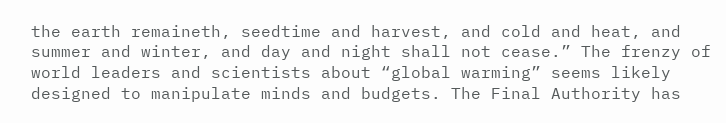the earth remaineth, seedtime and harvest, and cold and heat, and summer and winter, and day and night shall not cease.” The frenzy of world leaders and scientists about “global warming” seems likely designed to manipulate minds and budgets. The Final Authority has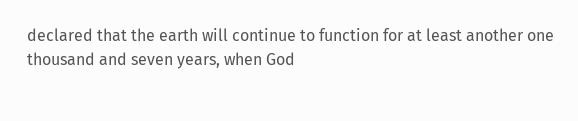declared that the earth will continue to function for at least another one thousand and seven years, when God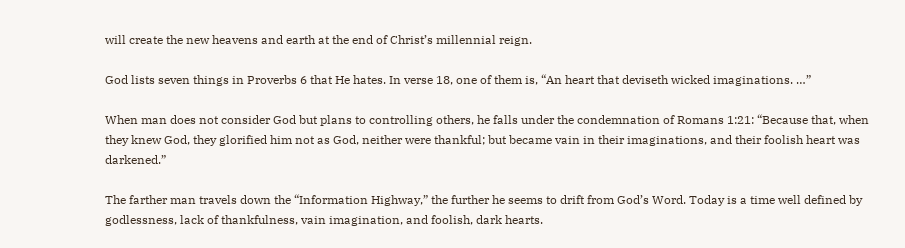will create the new heavens and earth at the end of Christ’s millennial reign.

God lists seven things in Proverbs 6 that He hates. In verse 18, one of them is, “An heart that deviseth wicked imaginations. …”

When man does not consider God but plans to controlling others, he falls under the condemnation of Romans 1:21: “Because that, when they knew God, they glorified him not as God, neither were thankful; but became vain in their imaginations, and their foolish heart was darkened.”

The farther man travels down the “Information Highway,” the further he seems to drift from God’s Word. Today is a time well defined by godlessness, lack of thankfulness, vain imagination, and foolish, dark hearts.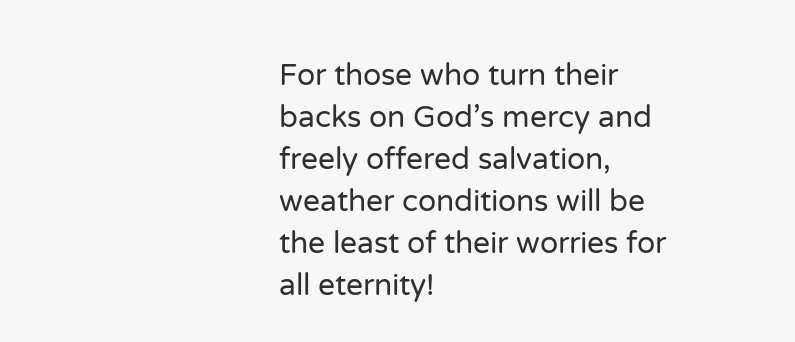For those who turn their backs on God’s mercy and freely offered salvation, weather conditions will be the least of their worries for all eternity!